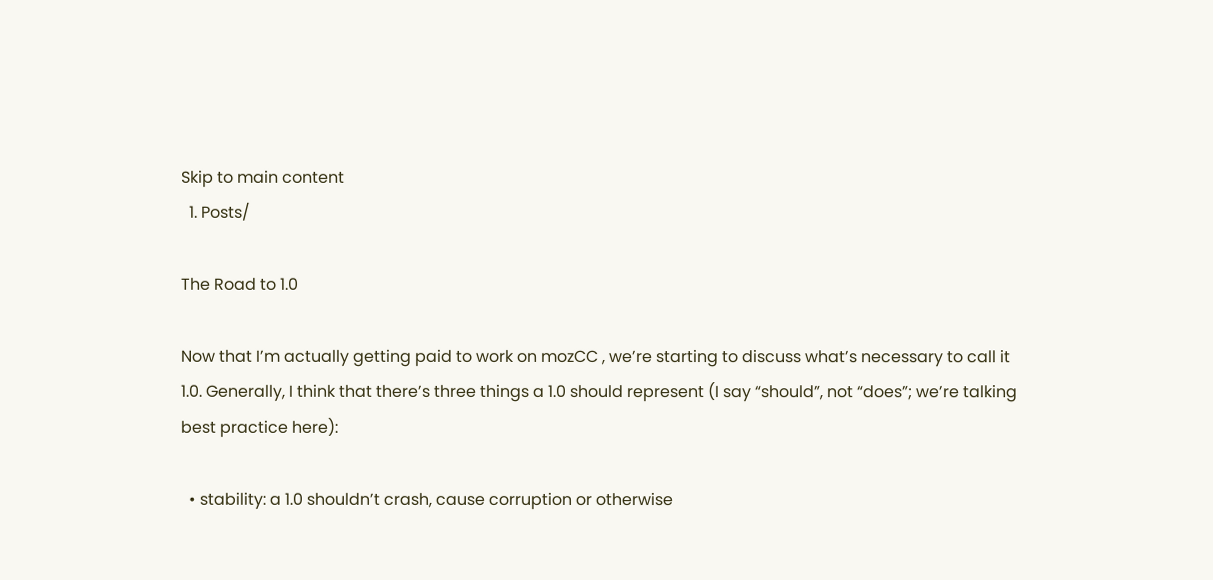Skip to main content
  1. Posts/

The Road to 1.0

Now that I’m actually getting paid to work on mozCC , we’re starting to discuss what’s necessary to call it 1.0. Generally, I think that there’s three things a 1.0 should represent (I say “should”, not “does”; we’re talking best practice here):

  • stability: a 1.0 shouldn’t crash, cause corruption or otherwise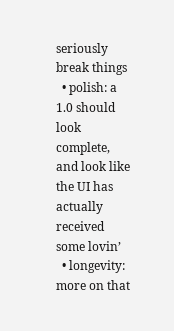seriously break things
  • polish: a 1.0 should look complete, and look like the UI has actually received some lovin’
  • longevity: more on that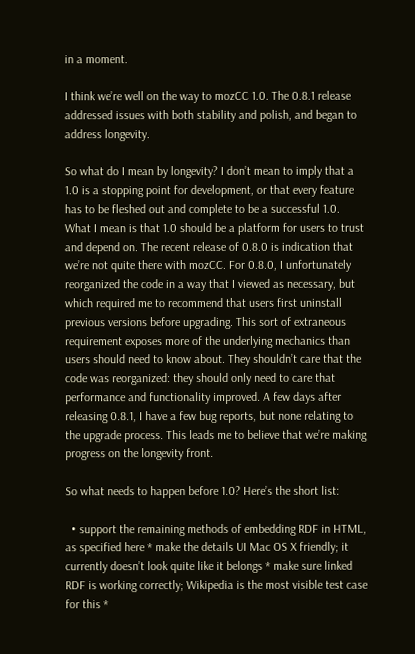in a moment.

I think we’re well on the way to mozCC 1.0. The 0.8.1 release addressed issues with both stability and polish, and began to address longevity.

So what do I mean by longevity? I don’t mean to imply that a 1.0 is a stopping point for development, or that every feature has to be fleshed out and complete to be a successful 1.0. What I mean is that 1.0 should be a platform for users to trust and depend on. The recent release of 0.8.0 is indication that we’re not quite there with mozCC. For 0.8.0, I unfortunately reorganized the code in a way that I viewed as necessary, but which required me to recommend that users first uninstall previous versions before upgrading. This sort of extraneous requirement exposes more of the underlying mechanics than users should need to know about. They shouldn’t care that the code was reorganized: they should only need to care that performance and functionality improved. A few days after releasing 0.8.1, I have a few bug reports, but none relating to the upgrade process. This leads me to believe that we’re making progress on the longevity front.

So what needs to happen before 1.0? Here’s the short list:

  • support the remaining methods of embedding RDF in HTML, as specified here * make the details UI Mac OS X friendly; it currently doesn’t look quite like it belongs * make sure linked RDF is working correctly; Wikipedia is the most visible test case for this *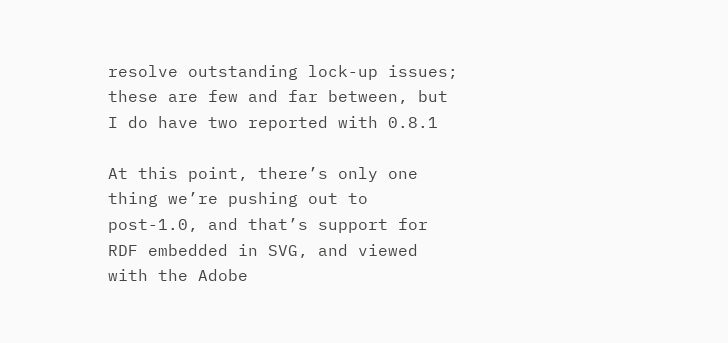resolve outstanding lock-up issues; these are few and far between, but I do have two reported with 0.8.1

At this point, there’s only one thing we’re pushing out to post-1.0, and that’s support for RDF embedded in SVG, and viewed with the Adobe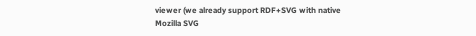viewer (we already support RDF+SVG with native Mozilla SVG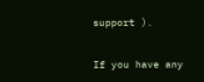support ).

If you have any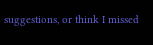suggestions, or think I missed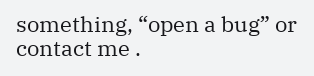something, “open a bug” or contact me .